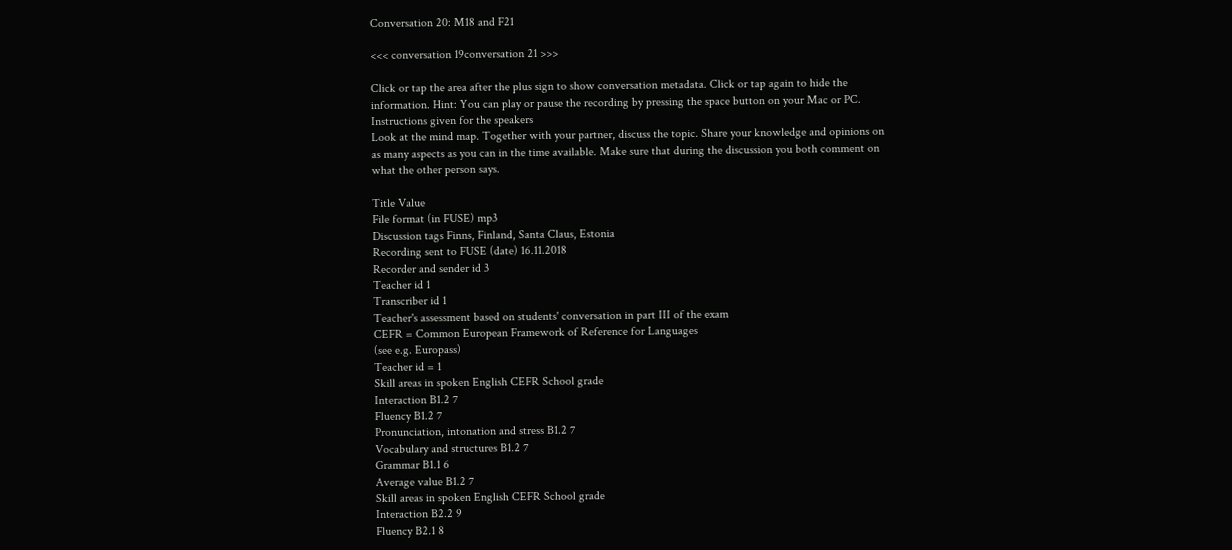Conversation 20: M18 and F21

<<< conversation 19conversation 21 >>>

Click or tap the area after the plus sign to show conversation metadata. Click or tap again to hide the information. Hint: You can play or pause the recording by pressing the space button on your Mac or PC.
Instructions given for the speakers
Look at the mind map. Together with your partner, discuss the topic. Share your knowledge and opinions on as many aspects as you can in the time available. Make sure that during the discussion you both comment on what the other person says.

Title Value
File format (in FUSE) mp3
Discussion tags Finns, Finland, Santa Claus, Estonia
Recording sent to FUSE (date) 16.11.2018
Recorder and sender id 3
Teacher id 1
Transcriber id 1
Teacher's assessment based on students' conversation in part III of the exam
CEFR = Common European Framework of Reference for Languages
(see e.g. Europass)
Teacher id = 1
Skill areas in spoken English CEFR School grade
Interaction B1.2 7
Fluency B1.2 7
Pronunciation, intonation and stress B1.2 7
Vocabulary and structures B1.2 7
Grammar B1.1 6
Average value B1.2 7
Skill areas in spoken English CEFR School grade
Interaction B2.2 9
Fluency B2.1 8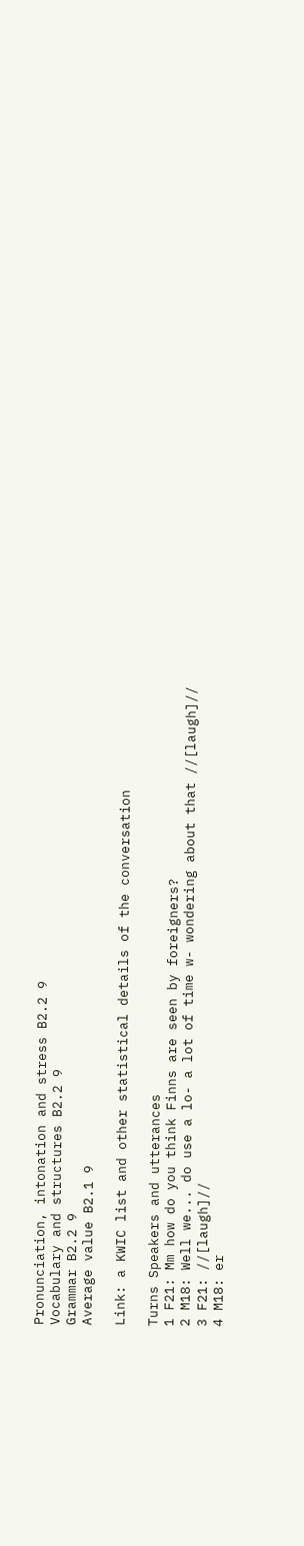Pronunciation, intonation and stress B2.2 9
Vocabulary and structures B2.2 9
Grammar B2.2 9
Average value B2.1 9

Link: a KWIC list and other statistical details of the conversation

Turns Speakers and utterances
1 F21: Mm how do you think Finns are seen by foreigners?
2 M18: Well we... do use a lo- a lot of time w- wondering about that //[laugh]//
3 F21: //[laugh]//
4 M18: er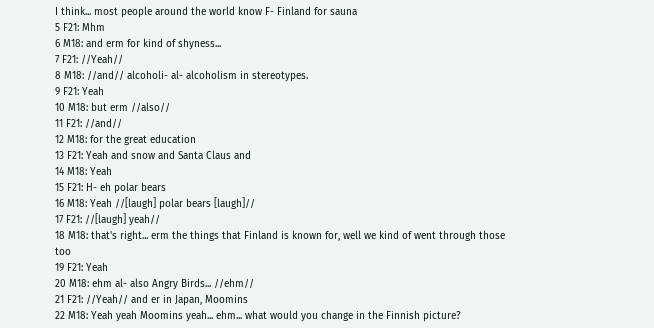I think... most people around the world know F- Finland for sauna
5 F21: Mhm
6 M18: and erm for kind of shyness...
7 F21: //Yeah//
8 M18: //and// alcoholi- al- alcoholism in stereotypes.
9 F21: Yeah
10 M18: but erm //also//
11 F21: //and//
12 M18: for the great education
13 F21: Yeah and snow and Santa Claus and
14 M18: Yeah
15 F21: H- eh polar bears
16 M18: Yeah //[laugh] polar bears [laugh]//
17 F21: //[laugh] yeah//
18 M18: that's right... erm the things that Finland is known for, well we kind of went through those too
19 F21: Yeah
20 M18: ehm al- also Angry Birds... //ehm//
21 F21: //Yeah// and er in Japan, Moomins
22 M18: Yeah yeah Moomins yeah... ehm... what would you change in the Finnish picture?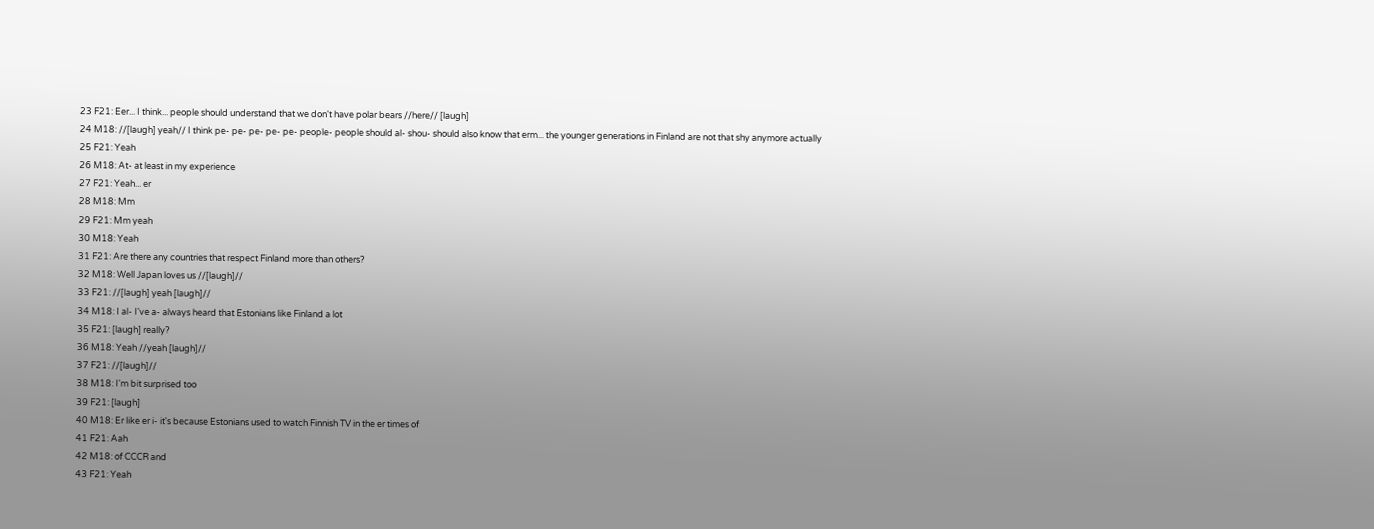23 F21: Eer... I think... people should understand that we don't have polar bears //here// [laugh]
24 M18: //[laugh] yeah// I think pe- pe- pe- pe- pe- people- people should al- shou- should also know that erm... the younger generations in Finland are not that shy anymore actually
25 F21: Yeah
26 M18: At- at least in my experience
27 F21: Yeah... er
28 M18: Mm
29 F21: Mm yeah
30 M18: Yeah
31 F21: Are there any countries that respect Finland more than others?
32 M18: Well Japan loves us //[laugh]//
33 F21: //[laugh] yeah [laugh]//
34 M18: I al- I've a- always heard that Estonians like Finland a lot
35 F21: [laugh] really?
36 M18: Yeah //yeah [laugh]//
37 F21: //[laugh]//
38 M18: I'm bit surprised too
39 F21: [laugh]
40 M18: Er like er i- it's because Estonians used to watch Finnish TV in the er times of
41 F21: Aah
42 M18: of CCCR and
43 F21: Yeah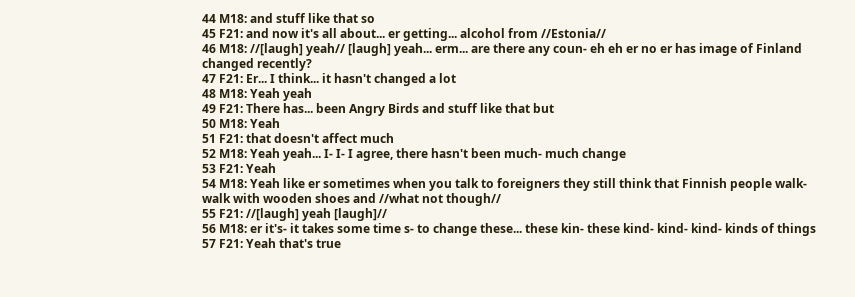44 M18: and stuff like that so
45 F21: and now it's all about... er getting... alcohol from //Estonia//
46 M18: //[laugh] yeah// [laugh] yeah... erm... are there any coun- eh eh er no er has image of Finland changed recently?
47 F21: Er... I think... it hasn't changed a lot
48 M18: Yeah yeah
49 F21: There has... been Angry Birds and stuff like that but
50 M18: Yeah
51 F21: that doesn't affect much
52 M18: Yeah yeah... I- I- I agree, there hasn't been much- much change
53 F21: Yeah
54 M18: Yeah like er sometimes when you talk to foreigners they still think that Finnish people walk- walk with wooden shoes and //what not though//
55 F21: //[laugh] yeah [laugh]//
56 M18: er it's- it takes some time s- to change these... these kin- these kind- kind- kind- kinds of things
57 F21: Yeah that's true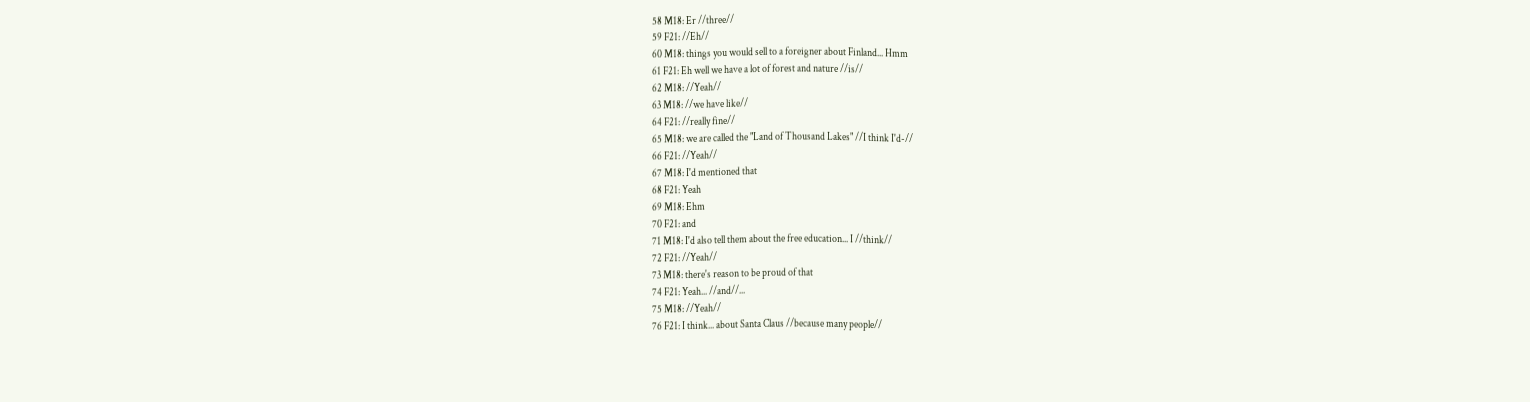58 M18: Er //three//
59 F21: //Eh//
60 M18: things you would sell to a foreigner about Finland... Hmm
61 F21: Eh well we have a lot of forest and nature //is//
62 M18: //Yeah//
63 M18: //we have like//
64 F21: //really fine//
65 M18: we are called the "Land of Thousand Lakes" //I think I'd-//
66 F21: //Yeah//
67 M18: I'd mentioned that
68 F21: Yeah
69 M18: Ehm
70 F21: and
71 M18: I'd also tell them about the free education... I //think//
72 F21: //Yeah//
73 M18: there's reason to be proud of that
74 F21: Yeah... //and//...
75 M18: //Yeah//
76 F21: I think... about Santa Claus //because many people//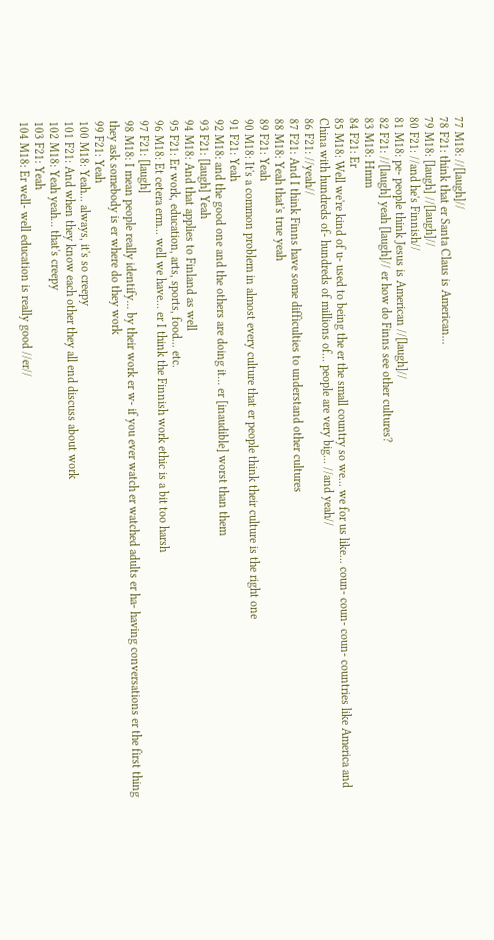77 M18: //[laugh]//
78 F21: think that er Santa Claus is American...
79 M18: [laugh] //[laugh]//
80 F21: //and he's Finnish//
81 M18: pe- people think Jesus is American //[laugh]//
82 F21: //[laugh] yeah [laugh]// er how do Finns see other cultures?
83 M18: Hmm
84 F21: Er
85 M18: Well we're kind of u- used to being the er the small country so we... we for us like... coun- coun- coun- countries like America and China with hundreds of- hundreds of millions of... people are very big... //and yeah//
86 F21: //yeah//
87 F21: And I think Finns have some difficulties to understand other cultures
88 M18: Yeah that's true yeah
89 F21: Yeah
90 M18: It's a common problem in almost every culture that er people think their culture is the right one
91 F21: Yeah
92 M18: and the good one and the others are doing it... er [inaudible] worst than them
93 F21: [laugh] Yeah
94 M18: And that applies to Finland as well
95 F21: Er work, education, arts, sports, food... etc.
96 M18: Et cetera erm... well we have... er I think the Finnish work ethic is a bit too harsh
97 F21: [laugh]
98 M18: I mean people really identify... by their work er w- if you ever watch er watched adults er ha- having conversations er the first thing they ask somebody is er where do they work
99 F21: Yeah
100 M18: Yeah... always, it's so creepy
101 F21: And when they know each other they all end discuss about work
102 M18: Yeah yeah... that's creepy
103 F21: Yeah
104 M18: Er well- well education is really good //er//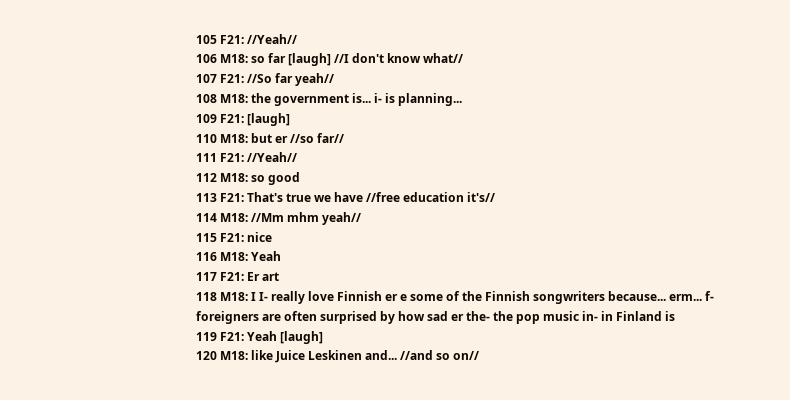105 F21: //Yeah//
106 M18: so far [laugh] //I don't know what//
107 F21: //So far yeah//
108 M18: the government is... i- is planning...
109 F21: [laugh]
110 M18: but er //so far//
111 F21: //Yeah//
112 M18: so good
113 F21: That's true we have //free education it's//
114 M18: //Mm mhm yeah//
115 F21: nice
116 M18: Yeah
117 F21: Er art
118 M18: I I- really love Finnish er e some of the Finnish songwriters because... erm... f- foreigners are often surprised by how sad er the- the pop music in- in Finland is
119 F21: Yeah [laugh]
120 M18: like Juice Leskinen and... //and so on//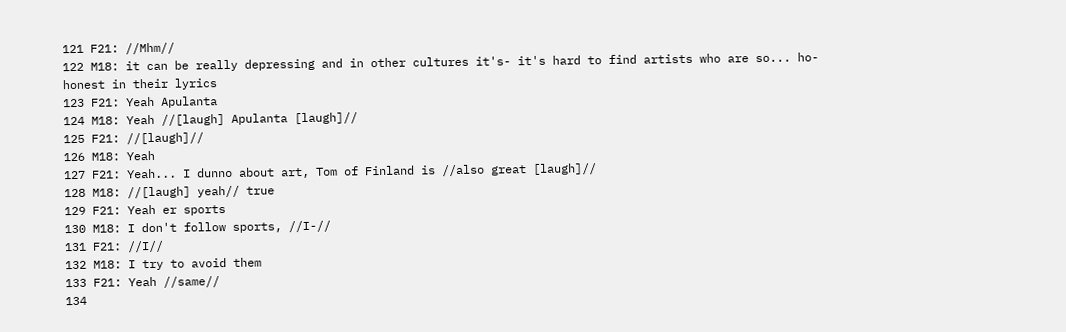121 F21: //Mhm//
122 M18: it can be really depressing and in other cultures it's- it's hard to find artists who are so... ho- honest in their lyrics
123 F21: Yeah Apulanta
124 M18: Yeah //[laugh] Apulanta [laugh]//
125 F21: //[laugh]//
126 M18: Yeah
127 F21: Yeah... I dunno about art, Tom of Finland is //also great [laugh]//
128 M18: //[laugh] yeah// true
129 F21: Yeah er sports
130 M18: I don't follow sports, //I-//
131 F21: //I//
132 M18: I try to avoid them
133 F21: Yeah //same//
134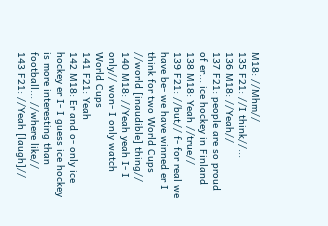M18: //Mhm//
135 F21: //I think//...
136 M18: //Yeah//
137 F21: people are so proud of er... ice hockey in Finland
138 M18: Yeah //true//
139 F21: //but// f- for real we have be- we have winned er I think for two World Cups //world [inaudible] thing//
140 M18: //Yeah yeah I- I only// won- I only watch World Cups
141 F21: Yeah
142 M18: Er and o- only ice hockey er I- I guess ice hockey is more interesting than football... //where like//
143 F21: //Yeah [laugh]//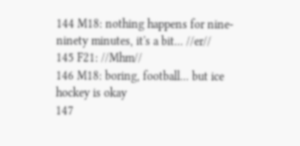144 M18: nothing happens for nine- ninety minutes, it's a bit... //er//
145 F21: //Mhm//
146 M18: boring, football... but ice hockey is okay
147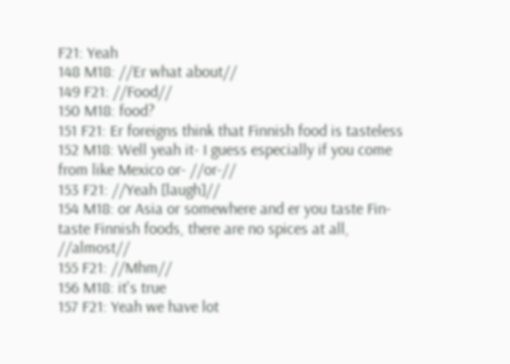F21: Yeah
148 M18: //Er what about//
149 F21: //Food//
150 M18: food?
151 F21: Er foreigns think that Finnish food is tasteless
152 M18: Well yeah it- I guess especially if you come from like Mexico or- //or-//
153 F21: //Yeah [laugh]//
154 M18: or Asia or somewhere and er you taste Fin- taste Finnish foods, there are no spices at all, //almost//
155 F21: //Mhm//
156 M18: it's true
157 F21: Yeah we have lot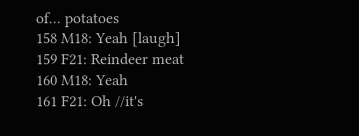of... potatoes
158 M18: Yeah [laugh]
159 F21: Reindeer meat
160 M18: Yeah
161 F21: Oh //it's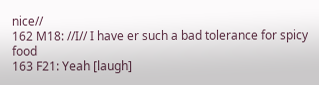nice//
162 M18: //I// I have er such a bad tolerance for spicy food
163 F21: Yeah [laugh]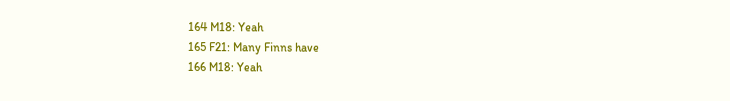164 M18: Yeah
165 F21: Many Finns have
166 M18: Yeah